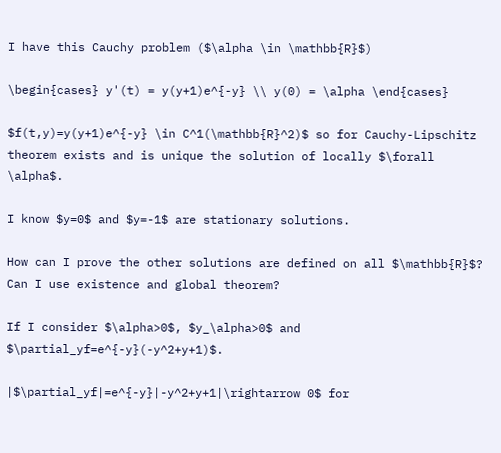I have this Cauchy problem ($\alpha \in \mathbb{R}$)

\begin{cases} y'(t) = y(y+1)e^{-y} \\ y(0) = \alpha \end{cases}

$f(t,y)=y(y+1)e^{-y} \in C^1(\mathbb{R}^2)$ so for Cauchy-Lipschitz theorem exists and is unique the solution of locally $\forall \alpha$.

I know $y=0$ and $y=-1$ are stationary solutions.

How can I prove the other solutions are defined on all $\mathbb{R}$? Can I use existence and global theorem?

If I consider $\alpha>0$, $y_\alpha>0$ and $\partial_yf=e^{-y}(-y^2+y+1)$.

|$\partial_yf|=e^{-y}|-y^2+y+1|\rightarrow 0$ for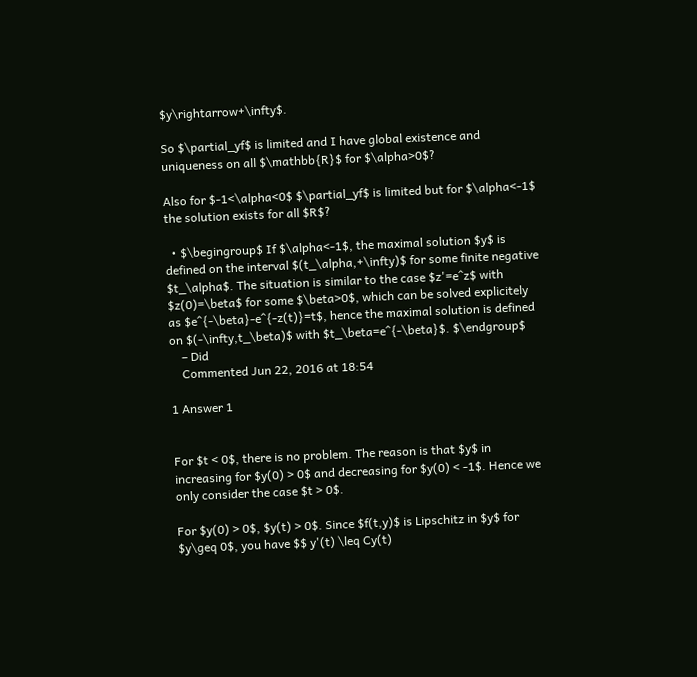$y\rightarrow+\infty$.

So $\partial_yf$ is limited and I have global existence and uniqueness on all $\mathbb{R}$ for $\alpha>0$?

Also for $-1<\alpha<0$ $\partial_yf$ is limited but for $\alpha<-1$ the solution exists for all $R$?

  • $\begingroup$ If $\alpha<-1$, the maximal solution $y$ is defined on the interval $(t_\alpha,+\infty)$ for some finite negative $t_\alpha$. The situation is similar to the case $z'=e^z$ with $z(0)=\beta$ for some $\beta>0$, which can be solved explicitely as $e^{-\beta}-e^{-z(t)}=t$, hence the maximal solution is defined on $(-\infty,t_\beta)$ with $t_\beta=e^{-\beta}$. $\endgroup$
    – Did
    Commented Jun 22, 2016 at 18:54

1 Answer 1


For $t < 0$, there is no problem. The reason is that $y$ in increasing for $y(0) > 0$ and decreasing for $y(0) < -1$. Hence we only consider the case $t > 0$.

For $y(0) > 0$, $y(t) > 0$. Since $f(t,y)$ is Lipschitz in $y$ for $y\geq 0$, you have $$ y'(t) \leq Cy(t)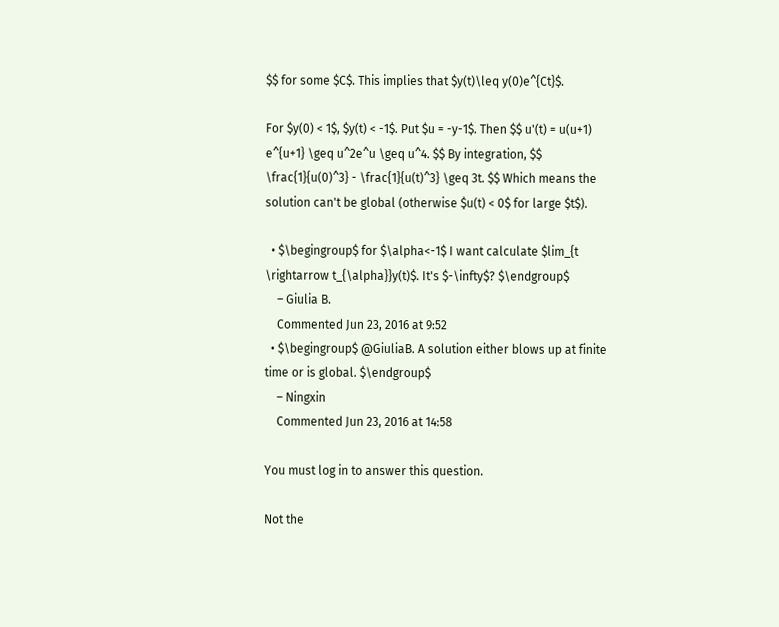$$ for some $C$. This implies that $y(t)\leq y(0)e^{Ct}$.

For $y(0) < 1$, $y(t) < -1$. Put $u = -y-1$. Then $$ u'(t) = u(u+1) e^{u+1} \geq u^2e^u \geq u^4. $$ By integration, $$ \frac{1}{u(0)^3} - \frac{1}{u(t)^3} \geq 3t. $$ Which means the solution can't be global (otherwise $u(t) < 0$ for large $t$).

  • $\begingroup$ for $\alpha<-1$ I want calculate $lim_{t \rightarrow t_{\alpha}}y(t)$. It's $-\infty$? $\endgroup$
    – Giulia B.
    Commented Jun 23, 2016 at 9:52
  • $\begingroup$ @GiuliaB. A solution either blows up at finite time or is global. $\endgroup$
    – Ningxin
    Commented Jun 23, 2016 at 14:58

You must log in to answer this question.

Not the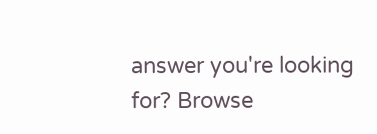answer you're looking for? Browse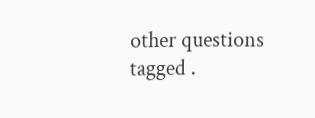other questions tagged .